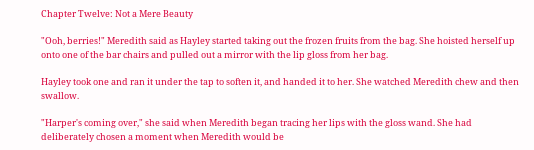Chapter Twelve: Not a Mere Beauty

"Ooh, berries!" Meredith said as Hayley started taking out the frozen fruits from the bag. She hoisted herself up onto one of the bar chairs and pulled out a mirror with the lip gloss from her bag.

Hayley took one and ran it under the tap to soften it, and handed it to her. She watched Meredith chew and then swallow.

"Harper's coming over," she said when Meredith began tracing her lips with the gloss wand. She had deliberately chosen a moment when Meredith would be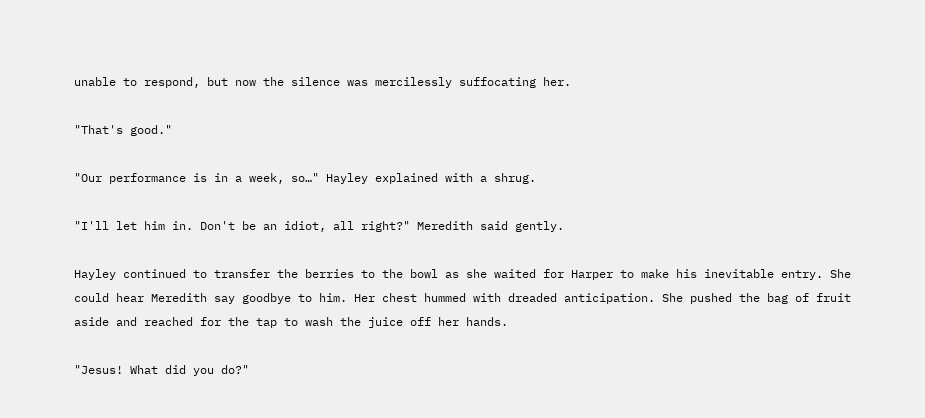unable to respond, but now the silence was mercilessly suffocating her.

"That's good."

"Our performance is in a week, so…" Hayley explained with a shrug.

"I'll let him in. Don't be an idiot, all right?" Meredith said gently.

Hayley continued to transfer the berries to the bowl as she waited for Harper to make his inevitable entry. She could hear Meredith say goodbye to him. Her chest hummed with dreaded anticipation. She pushed the bag of fruit aside and reached for the tap to wash the juice off her hands.

"Jesus! What did you do?"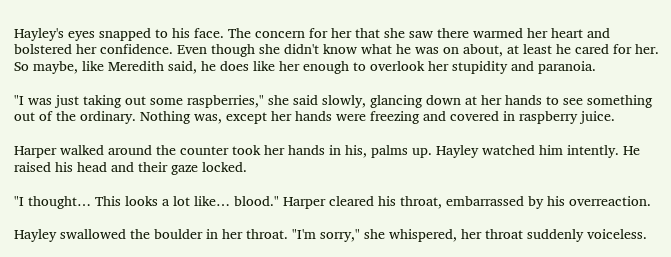Hayley's eyes snapped to his face. The concern for her that she saw there warmed her heart and bolstered her confidence. Even though she didn't know what he was on about, at least he cared for her. So maybe, like Meredith said, he does like her enough to overlook her stupidity and paranoia.

"I was just taking out some raspberries," she said slowly, glancing down at her hands to see something out of the ordinary. Nothing was, except her hands were freezing and covered in raspberry juice.

Harper walked around the counter took her hands in his, palms up. Hayley watched him intently. He raised his head and their gaze locked.

"I thought… This looks a lot like… blood." Harper cleared his throat, embarrassed by his overreaction.

Hayley swallowed the boulder in her throat. "I'm sorry," she whispered, her throat suddenly voiceless.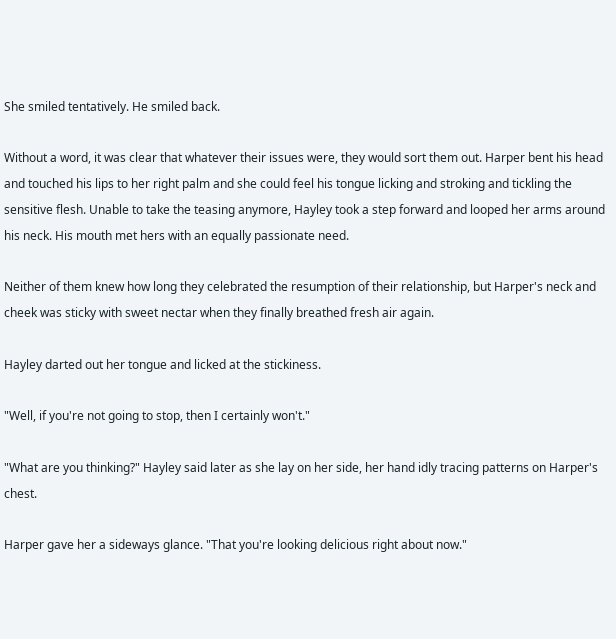She smiled tentatively. He smiled back.

Without a word, it was clear that whatever their issues were, they would sort them out. Harper bent his head and touched his lips to her right palm and she could feel his tongue licking and stroking and tickling the sensitive flesh. Unable to take the teasing anymore, Hayley took a step forward and looped her arms around his neck. His mouth met hers with an equally passionate need.

Neither of them knew how long they celebrated the resumption of their relationship, but Harper's neck and cheek was sticky with sweet nectar when they finally breathed fresh air again.

Hayley darted out her tongue and licked at the stickiness.

"Well, if you're not going to stop, then I certainly won't."

"What are you thinking?" Hayley said later as she lay on her side, her hand idly tracing patterns on Harper's chest.

Harper gave her a sideways glance. "That you're looking delicious right about now."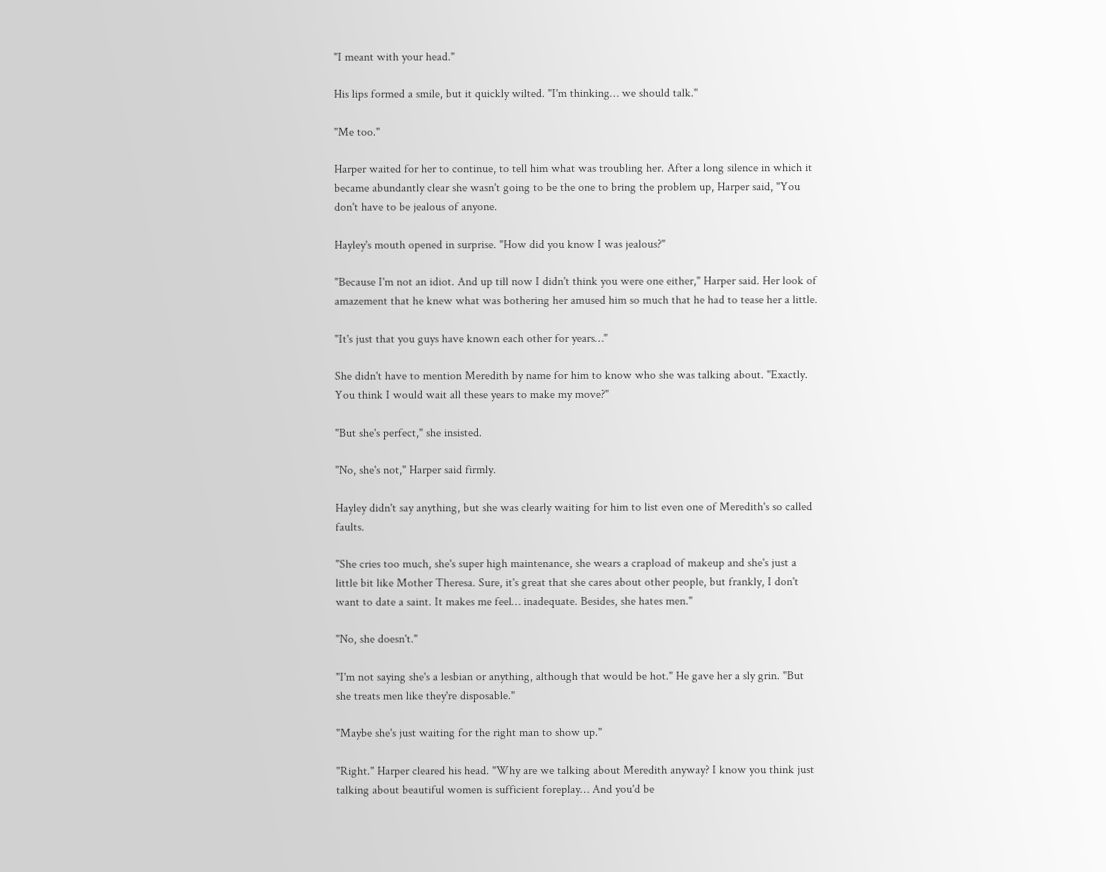"I meant with your head."

His lips formed a smile, but it quickly wilted. "I'm thinking… we should talk."

"Me too."

Harper waited for her to continue, to tell him what was troubling her. After a long silence in which it became abundantly clear she wasn't going to be the one to bring the problem up, Harper said, "You don't have to be jealous of anyone.

Hayley's mouth opened in surprise. "How did you know I was jealous?"

"Because I'm not an idiot. And up till now I didn't think you were one either," Harper said. Her look of amazement that he knew what was bothering her amused him so much that he had to tease her a little.

"It's just that you guys have known each other for years…"

She didn't have to mention Meredith by name for him to know who she was talking about. "Exactly. You think I would wait all these years to make my move?"

"But she's perfect," she insisted.

"No, she's not," Harper said firmly.

Hayley didn't say anything, but she was clearly waiting for him to list even one of Meredith's so called faults.

"She cries too much, she's super high maintenance, she wears a crapload of makeup and she's just a little bit like Mother Theresa. Sure, it's great that she cares about other people, but frankly, I don't want to date a saint. It makes me feel… inadequate. Besides, she hates men."

"No, she doesn't."

"I'm not saying she's a lesbian or anything, although that would be hot." He gave her a sly grin. "But she treats men like they're disposable."

"Maybe she's just waiting for the right man to show up."

"Right." Harper cleared his head. "Why are we talking about Meredith anyway? I know you think just talking about beautiful women is sufficient foreplay… And you'd be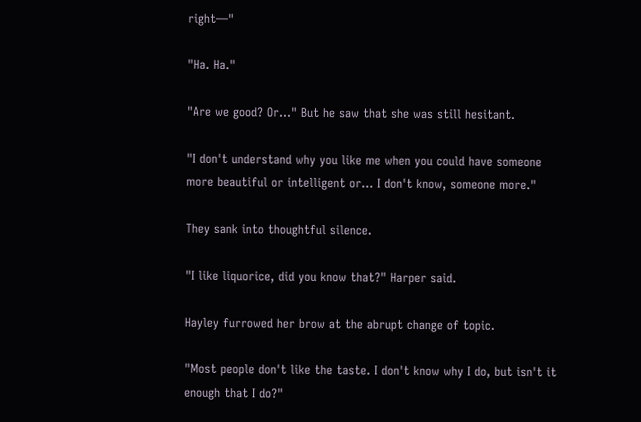right—"

"Ha. Ha."

"Are we good? Or…" But he saw that she was still hesitant.

"I don't understand why you like me when you could have someone more beautiful or intelligent or… I don't know, someone more."

They sank into thoughtful silence.

"I like liquorice, did you know that?" Harper said.

Hayley furrowed her brow at the abrupt change of topic.

"Most people don't like the taste. I don't know why I do, but isn't it enough that I do?"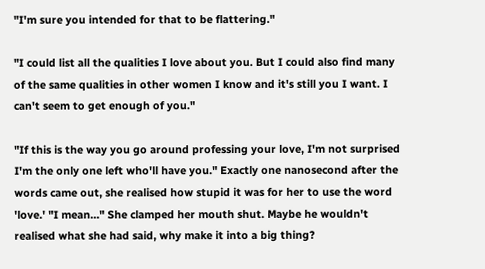"I'm sure you intended for that to be flattering."

"I could list all the qualities I love about you. But I could also find many of the same qualities in other women I know and it's still you I want. I can't seem to get enough of you."

"If this is the way you go around professing your love, I'm not surprised I'm the only one left who'll have you." Exactly one nanosecond after the words came out, she realised how stupid it was for her to use the word 'love.' "I mean…" She clamped her mouth shut. Maybe he wouldn't realised what she had said, why make it into a big thing?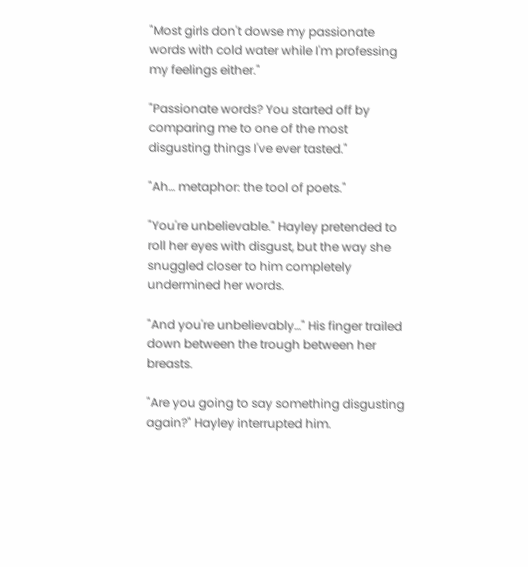"Most girls don't dowse my passionate words with cold water while I'm professing my feelings either."

"Passionate words? You started off by comparing me to one of the most disgusting things I've ever tasted."

"Ah… metaphor: the tool of poets."

"You're unbelievable." Hayley pretended to roll her eyes with disgust, but the way she snuggled closer to him completely undermined her words.

"And you're unbelievably…" His finger trailed down between the trough between her breasts.

"Are you going to say something disgusting again?" Hayley interrupted him.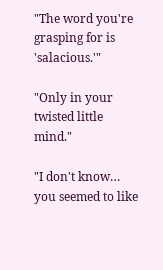"The word you're grasping for is 'salacious.'"

"Only in your twisted little mind."

"I don't know… you seemed to like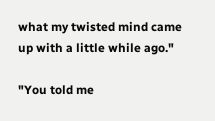what my twisted mind came up with a little while ago."

"You told me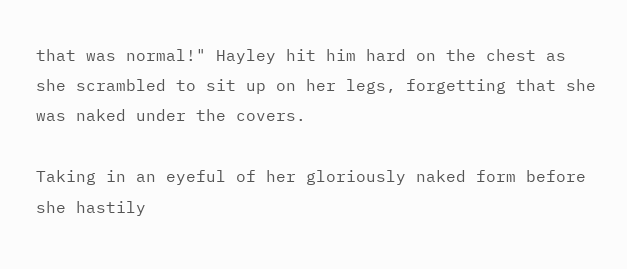that was normal!" Hayley hit him hard on the chest as she scrambled to sit up on her legs, forgetting that she was naked under the covers.

Taking in an eyeful of her gloriously naked form before she hastily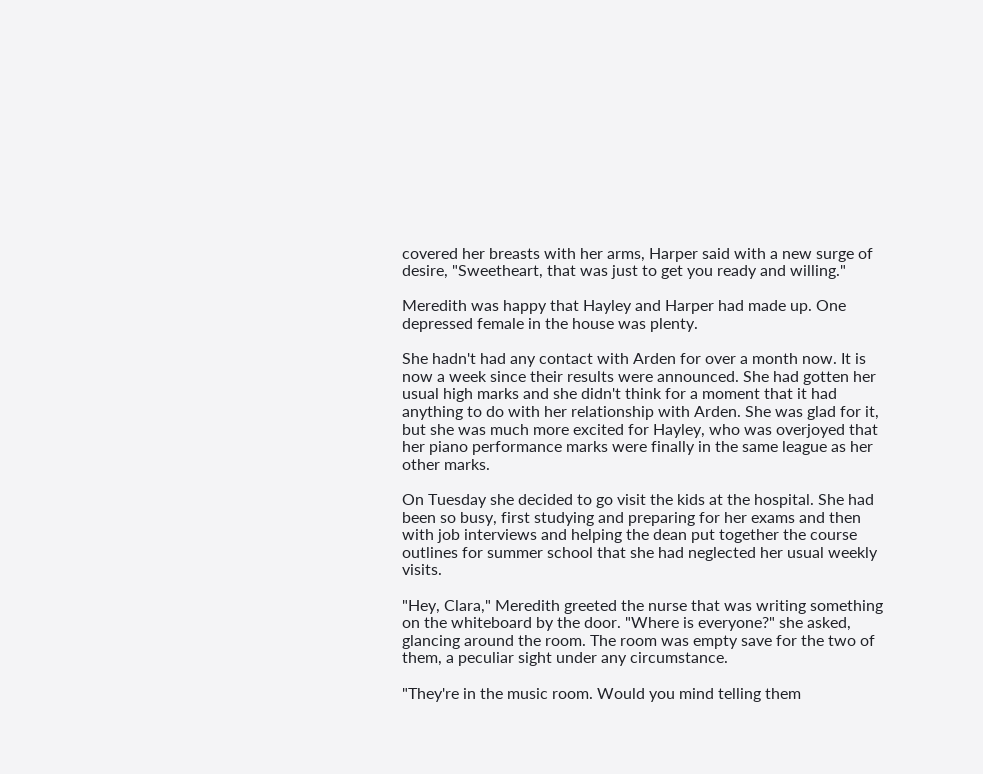covered her breasts with her arms, Harper said with a new surge of desire, "Sweetheart, that was just to get you ready and willing."

Meredith was happy that Hayley and Harper had made up. One depressed female in the house was plenty.

She hadn't had any contact with Arden for over a month now. It is now a week since their results were announced. She had gotten her usual high marks and she didn't think for a moment that it had anything to do with her relationship with Arden. She was glad for it, but she was much more excited for Hayley, who was overjoyed that her piano performance marks were finally in the same league as her other marks.

On Tuesday she decided to go visit the kids at the hospital. She had been so busy, first studying and preparing for her exams and then with job interviews and helping the dean put together the course outlines for summer school that she had neglected her usual weekly visits.

"Hey, Clara," Meredith greeted the nurse that was writing something on the whiteboard by the door. "Where is everyone?" she asked, glancing around the room. The room was empty save for the two of them, a peculiar sight under any circumstance.

"They're in the music room. Would you mind telling them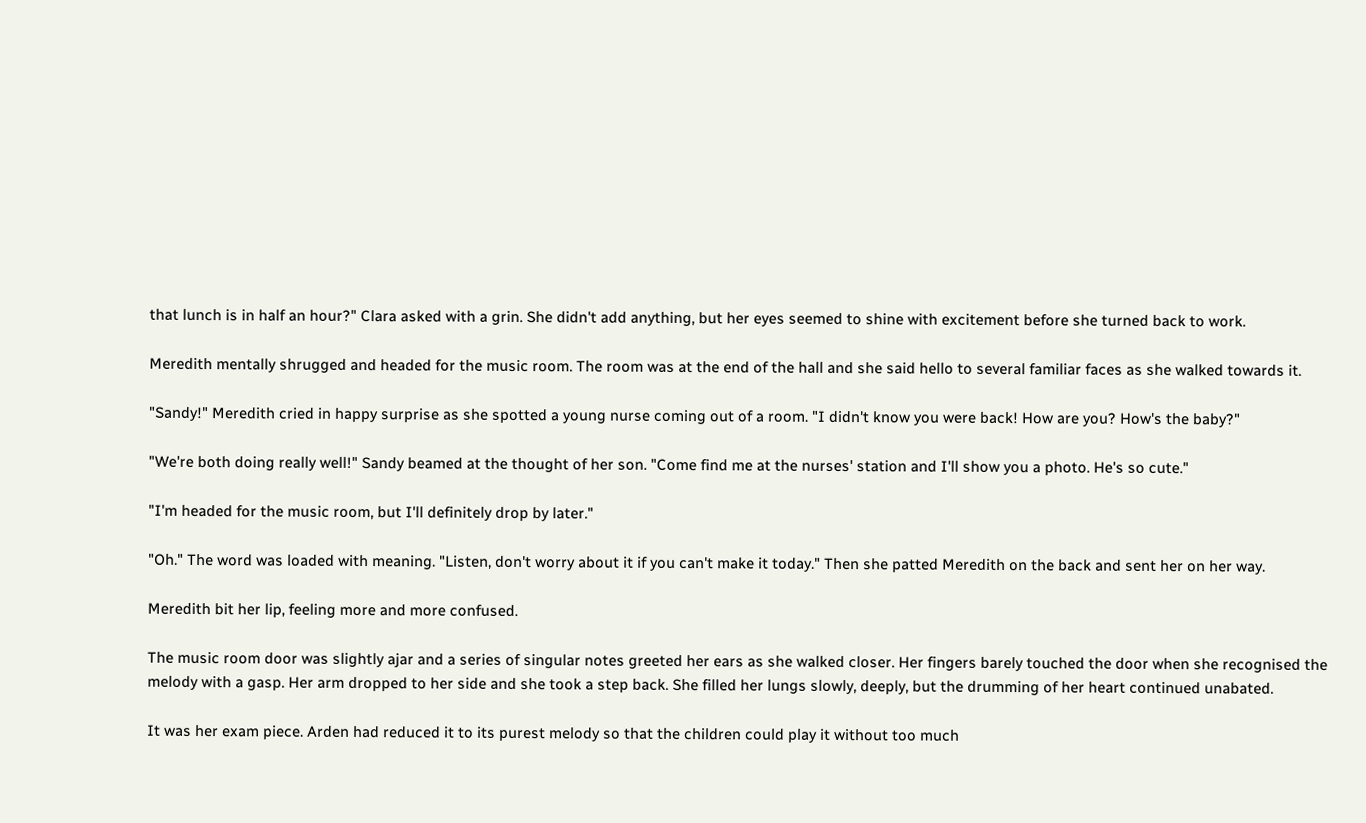that lunch is in half an hour?" Clara asked with a grin. She didn't add anything, but her eyes seemed to shine with excitement before she turned back to work.

Meredith mentally shrugged and headed for the music room. The room was at the end of the hall and she said hello to several familiar faces as she walked towards it.

"Sandy!" Meredith cried in happy surprise as she spotted a young nurse coming out of a room. "I didn't know you were back! How are you? How's the baby?"

"We're both doing really well!" Sandy beamed at the thought of her son. "Come find me at the nurses' station and I'll show you a photo. He's so cute."

"I'm headed for the music room, but I'll definitely drop by later."

"Oh." The word was loaded with meaning. "Listen, don't worry about it if you can't make it today." Then she patted Meredith on the back and sent her on her way.

Meredith bit her lip, feeling more and more confused.

The music room door was slightly ajar and a series of singular notes greeted her ears as she walked closer. Her fingers barely touched the door when she recognised the melody with a gasp. Her arm dropped to her side and she took a step back. She filled her lungs slowly, deeply, but the drumming of her heart continued unabated.

It was her exam piece. Arden had reduced it to its purest melody so that the children could play it without too much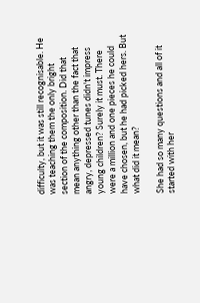difficulty, but it was still recognisable. He was teaching them the only bright section of the composition. Did that mean anything other than the fact that angry, depressed tunes didn't impress young children? Surely it must. There were a million and one pieces he could have chosen, but he had picked hers. But what did it mean?

She had so many questions and all of it started with her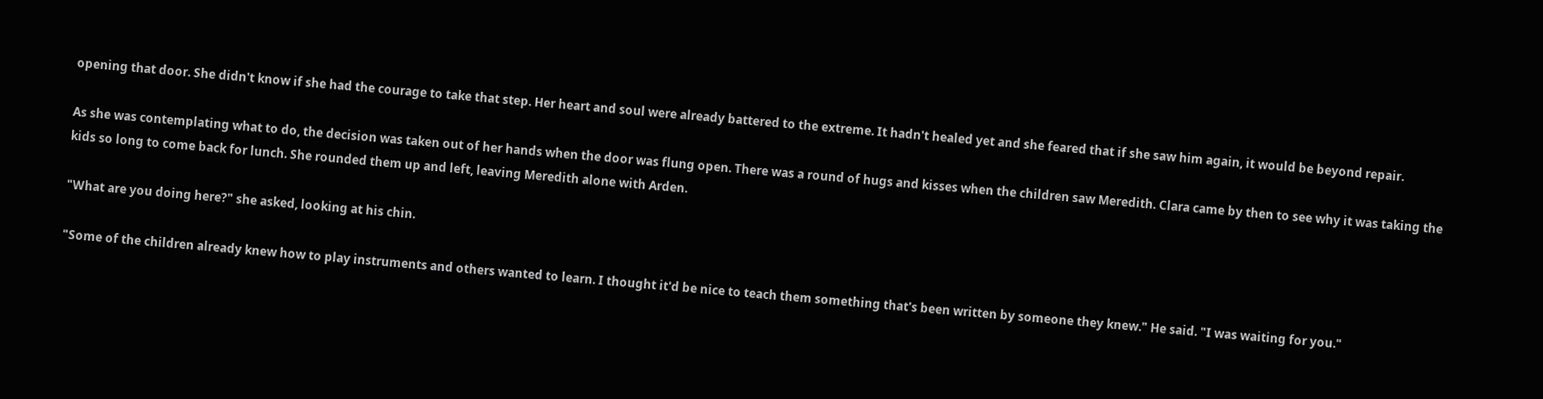opening that door. She didn't know if she had the courage to take that step. Her heart and soul were already battered to the extreme. It hadn't healed yet and she feared that if she saw him again, it would be beyond repair.

As she was contemplating what to do, the decision was taken out of her hands when the door was flung open. There was a round of hugs and kisses when the children saw Meredith. Clara came by then to see why it was taking the kids so long to come back for lunch. She rounded them up and left, leaving Meredith alone with Arden.

"What are you doing here?" she asked, looking at his chin.

"Some of the children already knew how to play instruments and others wanted to learn. I thought it'd be nice to teach them something that's been written by someone they knew." He said. "I was waiting for you."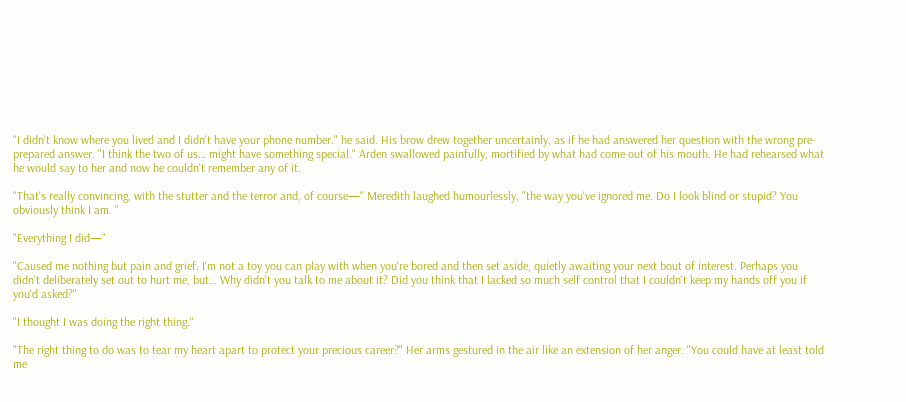"I didn't know where you lived and I didn't have your phone number." he said. His brow drew together uncertainly, as if he had answered her question with the wrong pre-prepared answer. "I think the two of us… might have something special." Arden swallowed painfully, mortified by what had come out of his mouth. He had rehearsed what he would say to her and now he couldn't remember any of it.

"That's really convincing, with the stutter and the terror and, of course—" Meredith laughed humourlessly, "the way you've ignored me. Do I look blind or stupid? You obviously think I am. "

"Everything I did—"

"Caused me nothing but pain and grief. I'm not a toy you can play with when you're bored and then set aside, quietly awaiting your next bout of interest. Perhaps you didn't deliberately set out to hurt me, but… Why didn't you talk to me about it? Did you think that I lacked so much self control that I couldn't keep my hands off you if you'd asked?"

"I thought I was doing the right thing."

"The right thing to do was to tear my heart apart to protect your precious career?" Her arms gestured in the air like an extension of her anger. "You could have at least told me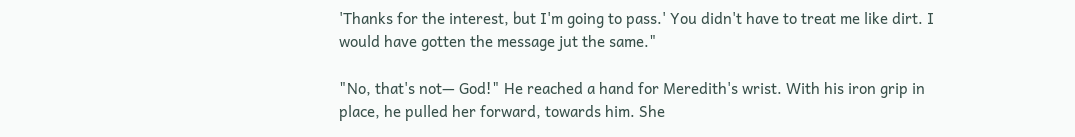'Thanks for the interest, but I'm going to pass.' You didn't have to treat me like dirt. I would have gotten the message jut the same."

"No, that's not— God!" He reached a hand for Meredith's wrist. With his iron grip in place, he pulled her forward, towards him. She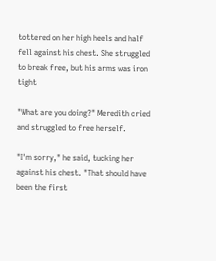tottered on her high heels and half fell against his chest. She struggled to break free, but his arms was iron tight

"What are you doing?" Meredith cried and struggled to free herself.

"I'm sorry," he said, tucking her against his chest. "That should have been the first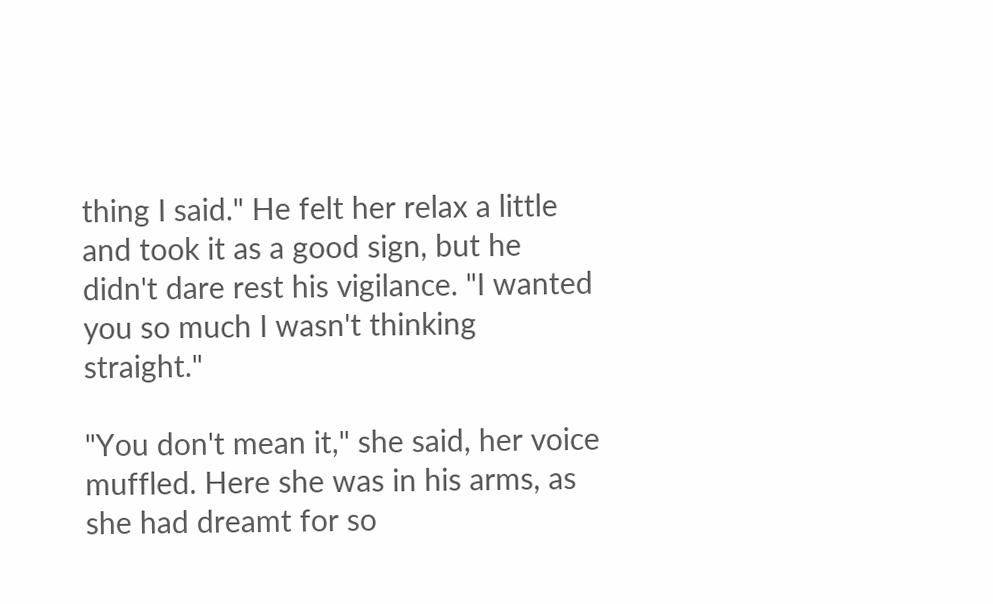thing I said." He felt her relax a little and took it as a good sign, but he didn't dare rest his vigilance. "I wanted you so much I wasn't thinking straight."

"You don't mean it," she said, her voice muffled. Here she was in his arms, as she had dreamt for so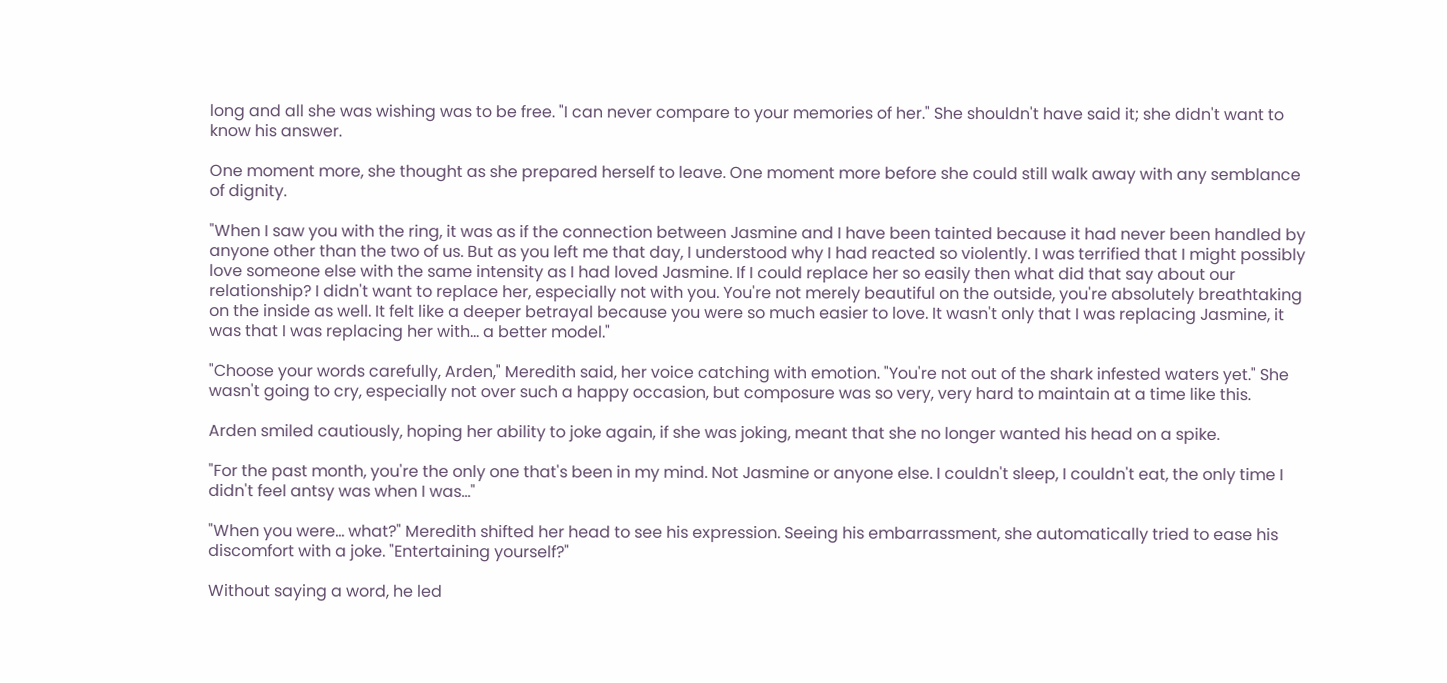long and all she was wishing was to be free. "I can never compare to your memories of her." She shouldn't have said it; she didn't want to know his answer.

One moment more, she thought as she prepared herself to leave. One moment more before she could still walk away with any semblance of dignity.

"When I saw you with the ring, it was as if the connection between Jasmine and I have been tainted because it had never been handled by anyone other than the two of us. But as you left me that day, I understood why I had reacted so violently. I was terrified that I might possibly love someone else with the same intensity as I had loved Jasmine. If I could replace her so easily then what did that say about our relationship? I didn't want to replace her, especially not with you. You're not merely beautiful on the outside, you're absolutely breathtaking on the inside as well. It felt like a deeper betrayal because you were so much easier to love. It wasn't only that I was replacing Jasmine, it was that I was replacing her with… a better model."

"Choose your words carefully, Arden," Meredith said, her voice catching with emotion. "You're not out of the shark infested waters yet." She wasn't going to cry, especially not over such a happy occasion, but composure was so very, very hard to maintain at a time like this.

Arden smiled cautiously, hoping her ability to joke again, if she was joking, meant that she no longer wanted his head on a spike.

"For the past month, you're the only one that's been in my mind. Not Jasmine or anyone else. I couldn't sleep, I couldn't eat, the only time I didn't feel antsy was when I was…"

"When you were… what?" Meredith shifted her head to see his expression. Seeing his embarrassment, she automatically tried to ease his discomfort with a joke. "Entertaining yourself?"

Without saying a word, he led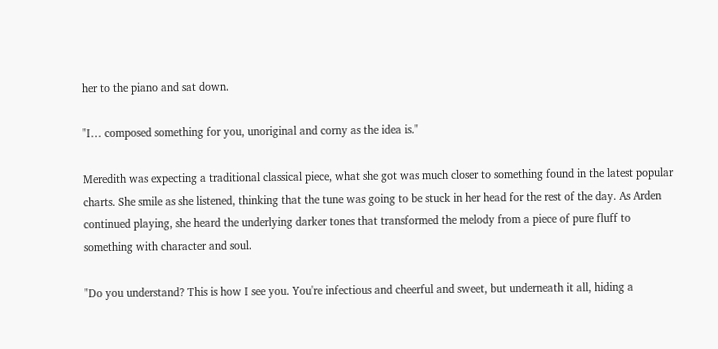her to the piano and sat down.

"I… composed something for you, unoriginal and corny as the idea is."

Meredith was expecting a traditional classical piece, what she got was much closer to something found in the latest popular charts. She smile as she listened, thinking that the tune was going to be stuck in her head for the rest of the day. As Arden continued playing, she heard the underlying darker tones that transformed the melody from a piece of pure fluff to something with character and soul.

"Do you understand? This is how I see you. You're infectious and cheerful and sweet, but underneath it all, hiding a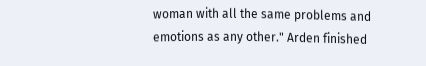woman with all the same problems and emotions as any other." Arden finished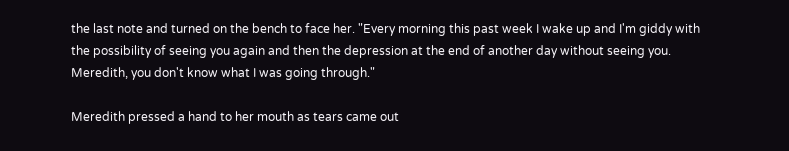the last note and turned on the bench to face her. "Every morning this past week I wake up and I'm giddy with the possibility of seeing you again and then the depression at the end of another day without seeing you. Meredith, you don't know what I was going through."

Meredith pressed a hand to her mouth as tears came out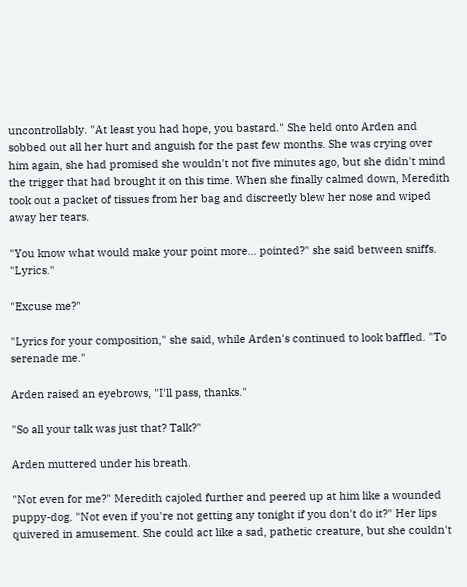uncontrollably. "At least you had hope, you bastard." She held onto Arden and sobbed out all her hurt and anguish for the past few months. She was crying over him again, she had promised she wouldn't not five minutes ago, but she didn't mind the trigger that had brought it on this time. When she finally calmed down, Meredith took out a packet of tissues from her bag and discreetly blew her nose and wiped away her tears.

"You know what would make your point more… pointed?" she said between sniffs. "Lyrics."

"Excuse me?"

"Lyrics for your composition," she said, while Arden's continued to look baffled. "To serenade me."

Arden raised an eyebrows, "I'll pass, thanks."

"So all your talk was just that? Talk?"

Arden muttered under his breath.

"Not even for me?" Meredith cajoled further and peered up at him like a wounded puppy-dog. "Not even if you're not getting any tonight if you don't do it?" Her lips quivered in amusement. She could act like a sad, pathetic creature, but she couldn't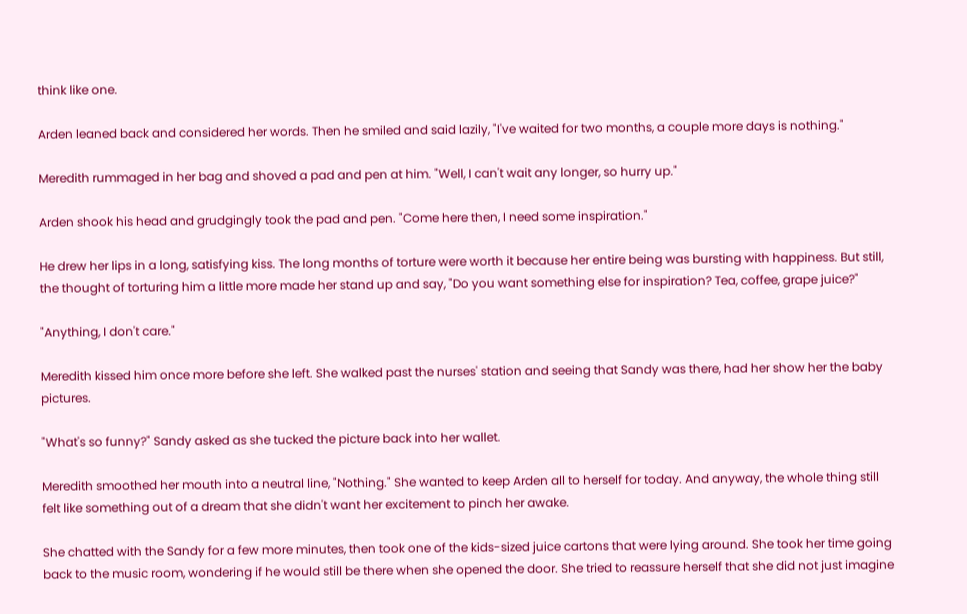think like one.

Arden leaned back and considered her words. Then he smiled and said lazily, "I've waited for two months, a couple more days is nothing."

Meredith rummaged in her bag and shoved a pad and pen at him. "Well, I can't wait any longer, so hurry up."

Arden shook his head and grudgingly took the pad and pen. "Come here then, I need some inspiration."

He drew her lips in a long, satisfying kiss. The long months of torture were worth it because her entire being was bursting with happiness. But still, the thought of torturing him a little more made her stand up and say, "Do you want something else for inspiration? Tea, coffee, grape juice?"

"Anything, I don't care."

Meredith kissed him once more before she left. She walked past the nurses' station and seeing that Sandy was there, had her show her the baby pictures.

"What's so funny?" Sandy asked as she tucked the picture back into her wallet.

Meredith smoothed her mouth into a neutral line, "Nothing." She wanted to keep Arden all to herself for today. And anyway, the whole thing still felt like something out of a dream that she didn't want her excitement to pinch her awake.

She chatted with the Sandy for a few more minutes, then took one of the kids-sized juice cartons that were lying around. She took her time going back to the music room, wondering if he would still be there when she opened the door. She tried to reassure herself that she did not just imagine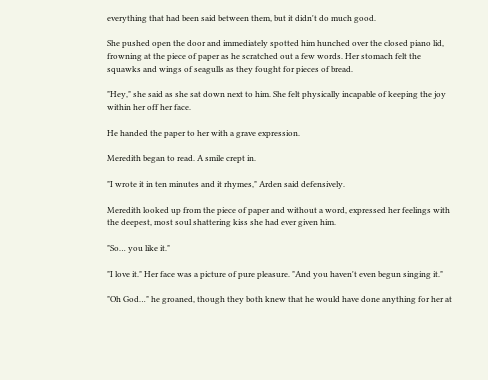everything that had been said between them, but it didn't do much good.

She pushed open the door and immediately spotted him hunched over the closed piano lid, frowning at the piece of paper as he scratched out a few words. Her stomach felt the squawks and wings of seagulls as they fought for pieces of bread.

"Hey," she said as she sat down next to him. She felt physically incapable of keeping the joy within her off her face.

He handed the paper to her with a grave expression.

Meredith began to read. A smile crept in.

"I wrote it in ten minutes and it rhymes," Arden said defensively.

Meredith looked up from the piece of paper and without a word, expressed her feelings with the deepest, most soul shattering kiss she had ever given him.

"So… you like it."

"I love it." Her face was a picture of pure pleasure. "And you haven't even begun singing it."

"Oh God…" he groaned, though they both knew that he would have done anything for her at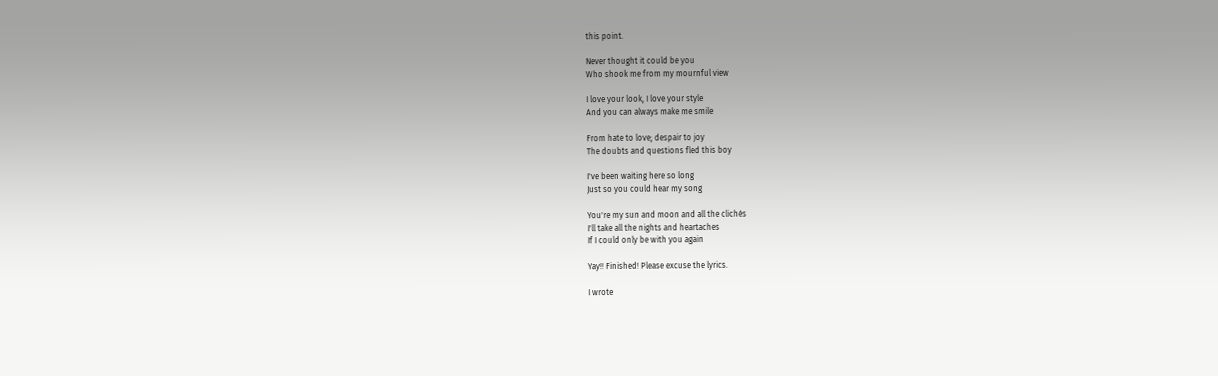this point.

Never thought it could be you
Who shook me from my mournful view

I love your look, I love your style
And you can always make me smile

From hate to love; despair to joy
The doubts and questions fled this boy

I've been waiting here so long
Just so you could hear my song

You're my sun and moon and all the clichés
I'll take all the nights and heartaches
If I could only be with you again

Yay!! Finished! Please excuse the lyrics.

I wrote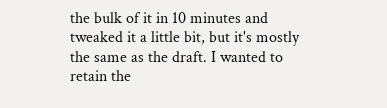the bulk of it in 10 minutes and tweaked it a little bit, but it's mostly the same as the draft. I wanted to retain the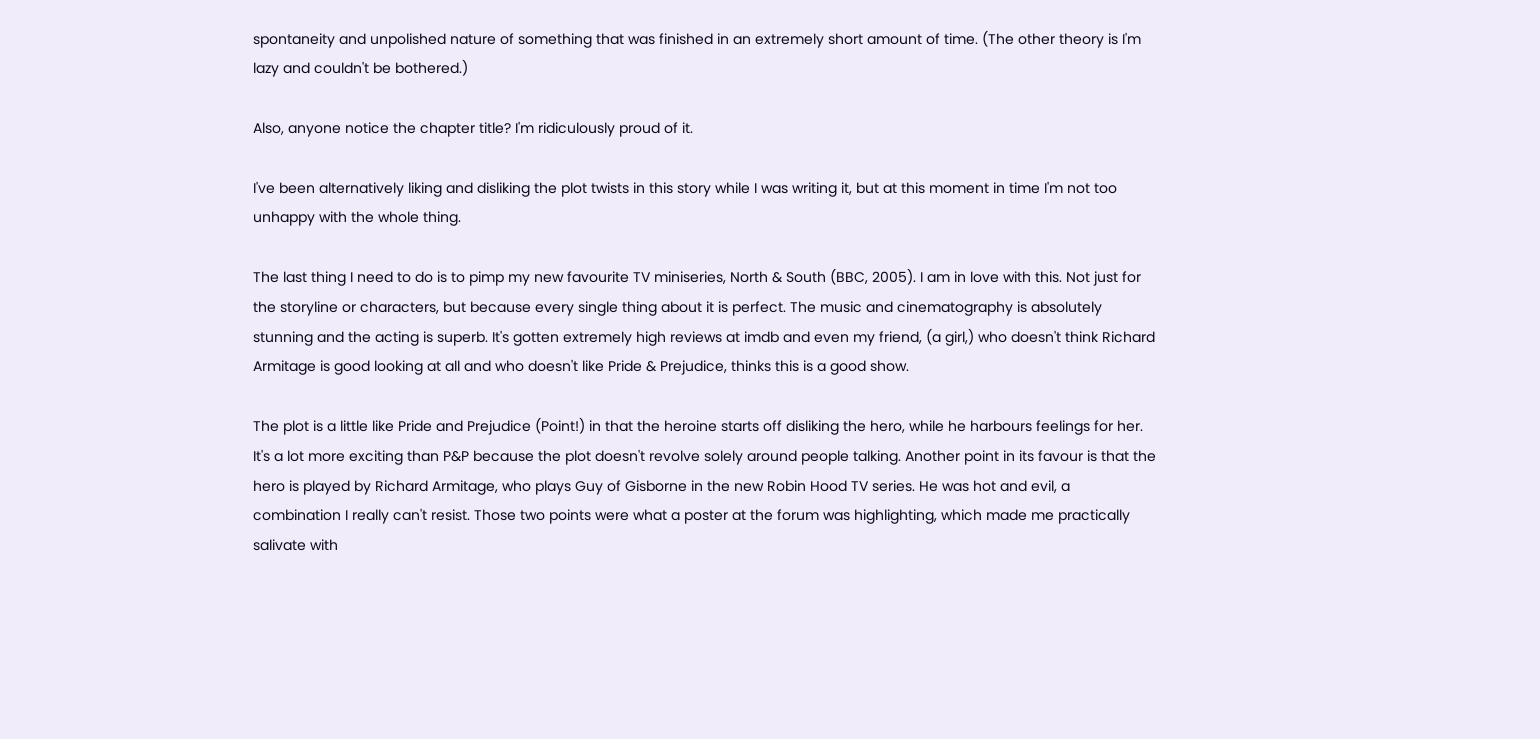spontaneity and unpolished nature of something that was finished in an extremely short amount of time. (The other theory is I'm lazy and couldn't be bothered.)

Also, anyone notice the chapter title? I'm ridiculously proud of it.

I've been alternatively liking and disliking the plot twists in this story while I was writing it, but at this moment in time I'm not too unhappy with the whole thing.

The last thing I need to do is to pimp my new favourite TV miniseries, North & South (BBC, 2005). I am in love with this. Not just for the storyline or characters, but because every single thing about it is perfect. The music and cinematography is absolutely stunning and the acting is superb. It's gotten extremely high reviews at imdb and even my friend, (a girl,) who doesn't think Richard Armitage is good looking at all and who doesn't like Pride & Prejudice, thinks this is a good show.

The plot is a little like Pride and Prejudice (Point!) in that the heroine starts off disliking the hero, while he harbours feelings for her. It's a lot more exciting than P&P because the plot doesn't revolve solely around people talking. Another point in its favour is that the hero is played by Richard Armitage, who plays Guy of Gisborne in the new Robin Hood TV series. He was hot and evil, a combination I really can't resist. Those two points were what a poster at the forum was highlighting, which made me practically salivate with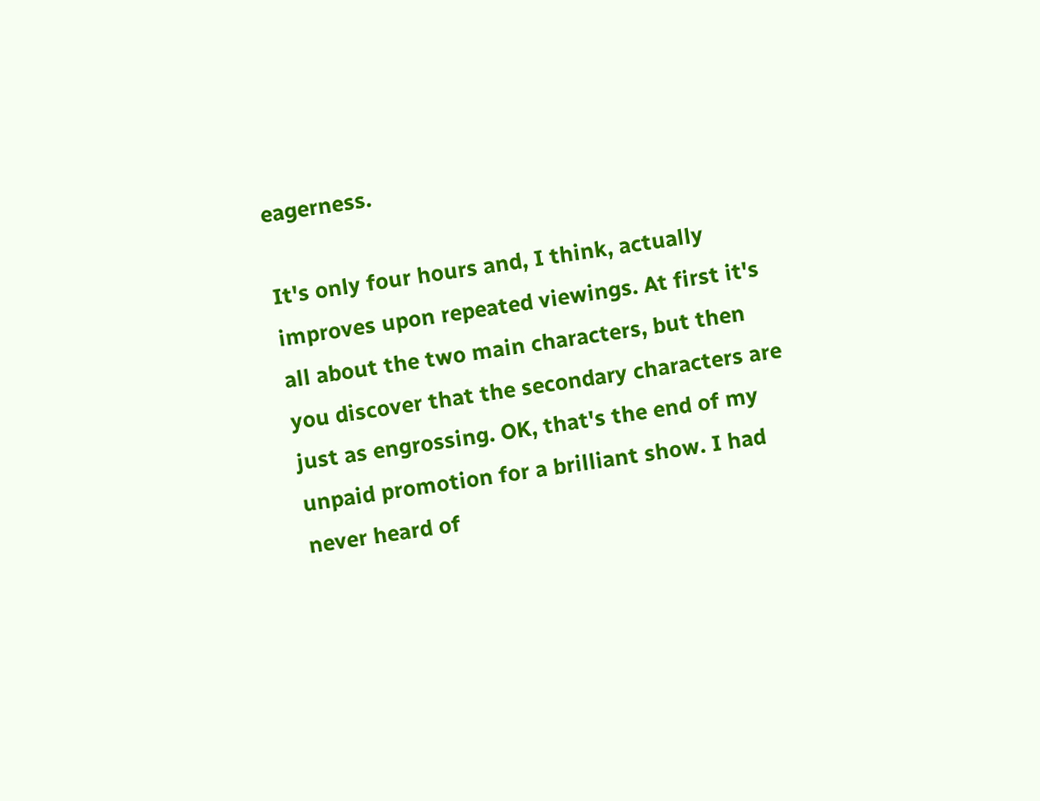eagerness.

It's only four hours and, I think, actually improves upon repeated viewings. At first it's all about the two main characters, but then you discover that the secondary characters are just as engrossing. OK, that's the end of my unpaid promotion for a brilliant show. I had never heard of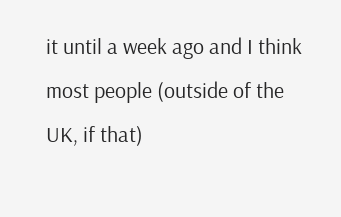it until a week ago and I think most people (outside of the UK, if that)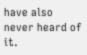have also never heard of it.